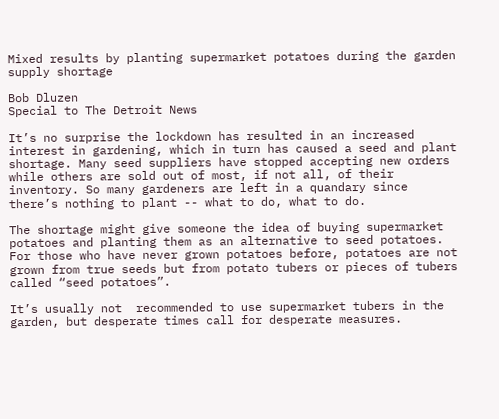Mixed results by planting supermarket potatoes during the garden supply shortage

Bob Dluzen
Special to The Detroit News

It’s no surprise the lockdown has resulted in an increased interest in gardening, which in turn has caused a seed and plant shortage. Many seed suppliers have stopped accepting new orders while others are sold out of most, if not all, of their inventory. So many gardeners are left in a quandary since there’s nothing to plant -- what to do, what to do.

The shortage might give someone the idea of buying supermarket potatoes and planting them as an alternative to seed potatoes. For those who have never grown potatoes before, potatoes are not grown from true seeds but from potato tubers or pieces of tubers called “seed potatoes”.

It’s usually not  recommended to use supermarket tubers in the garden, but desperate times call for desperate measures.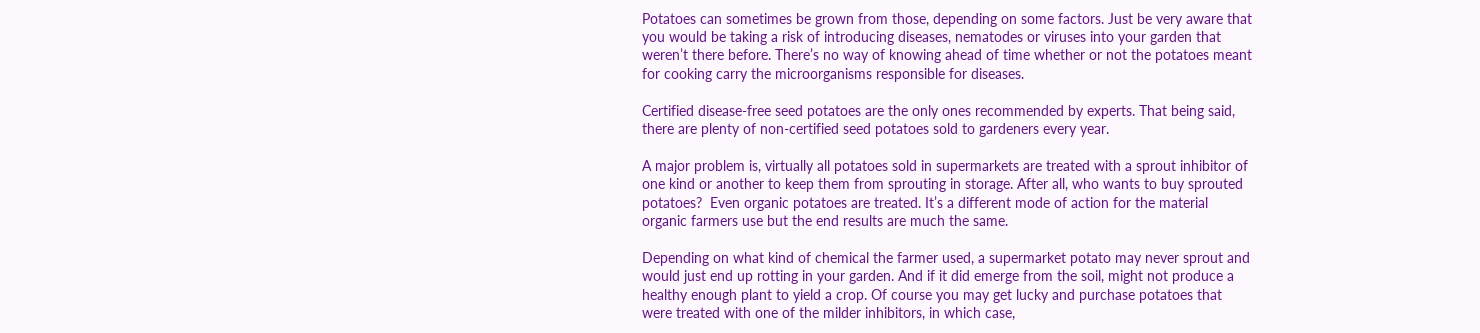Potatoes can sometimes be grown from those, depending on some factors. Just be very aware that you would be taking a risk of introducing diseases, nematodes or viruses into your garden that weren’t there before. There’s no way of knowing ahead of time whether or not the potatoes meant for cooking carry the microorganisms responsible for diseases.

Certified disease-free seed potatoes are the only ones recommended by experts. That being said, there are plenty of non-certified seed potatoes sold to gardeners every year.

A major problem is, virtually all potatoes sold in supermarkets are treated with a sprout inhibitor of one kind or another to keep them from sprouting in storage. After all, who wants to buy sprouted potatoes?  Even organic potatoes are treated. It’s a different mode of action for the material organic farmers use but the end results are much the same.

Depending on what kind of chemical the farmer used, a supermarket potato may never sprout and would just end up rotting in your garden. And if it did emerge from the soil, might not produce a healthy enough plant to yield a crop. Of course you may get lucky and purchase potatoes that were treated with one of the milder inhibitors, in which case,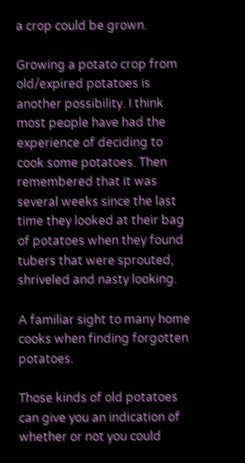a crop could be grown.

Growing a potato crop from old/expired potatoes is another possibility. I think most people have had the experience of deciding to cook some potatoes. Then remembered that it was several weeks since the last time they looked at their bag of potatoes when they found tubers that were sprouted, shriveled and nasty looking.

A familiar sight to many home cooks when finding forgotten potatoes.

Those kinds of old potatoes can give you an indication of whether or not you could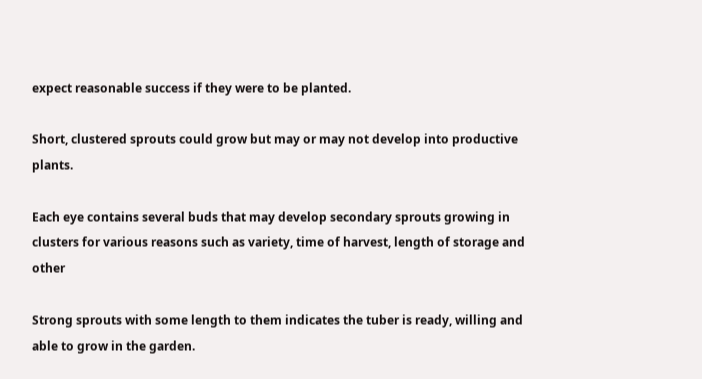expect reasonable success if they were to be planted.

Short, clustered sprouts could grow but may or may not develop into productive plants.

Each eye contains several buds that may develop secondary sprouts growing in clusters for various reasons such as variety, time of harvest, length of storage and other

Strong sprouts with some length to them indicates the tuber is ready, willing and able to grow in the garden.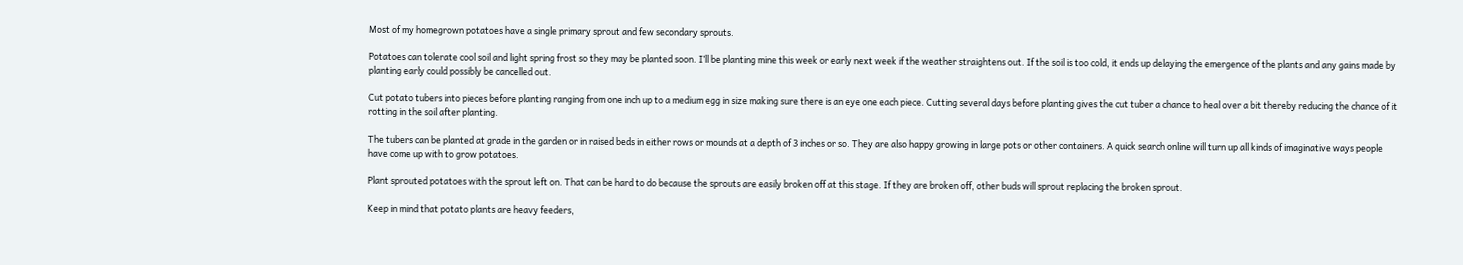Most of my homegrown potatoes have a single primary sprout and few secondary sprouts.

Potatoes can tolerate cool soil and light spring frost so they may be planted soon. I’ll be planting mine this week or early next week if the weather straightens out. If the soil is too cold, it ends up delaying the emergence of the plants and any gains made by planting early could possibly be cancelled out.

Cut potato tubers into pieces before planting ranging from one inch up to a medium egg in size making sure there is an eye one each piece. Cutting several days before planting gives the cut tuber a chance to heal over a bit thereby reducing the chance of it rotting in the soil after planting.

The tubers can be planted at grade in the garden or in raised beds in either rows or mounds at a depth of 3 inches or so. They are also happy growing in large pots or other containers. A quick search online will turn up all kinds of imaginative ways people have come up with to grow potatoes.

Plant sprouted potatoes with the sprout left on. That can be hard to do because the sprouts are easily broken off at this stage. If they are broken off, other buds will sprout replacing the broken sprout.

Keep in mind that potato plants are heavy feeders,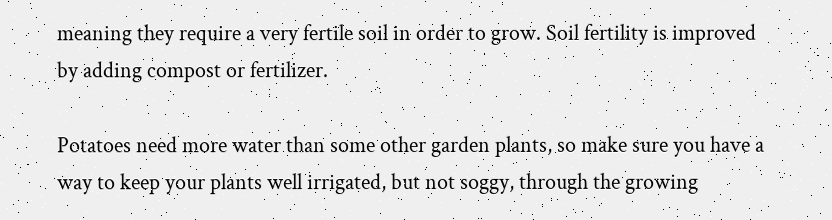meaning they require a very fertile soil in order to grow. Soil fertility is improved by adding compost or fertilizer.

Potatoes need more water than some other garden plants, so make sure you have a way to keep your plants well irrigated, but not soggy, through the growing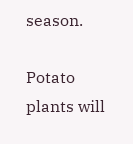season.

Potato plants will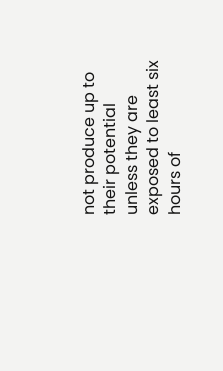not produce up to their potential unless they are exposed to least six hours of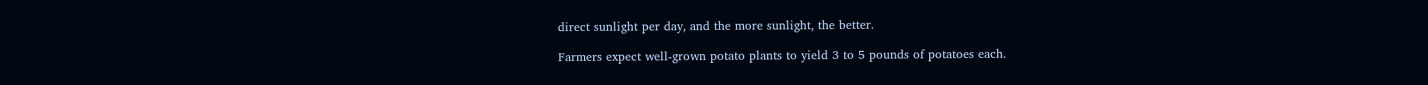direct sunlight per day, and the more sunlight, the better.

Farmers expect well-grown potato plants to yield 3 to 5 pounds of potatoes each.